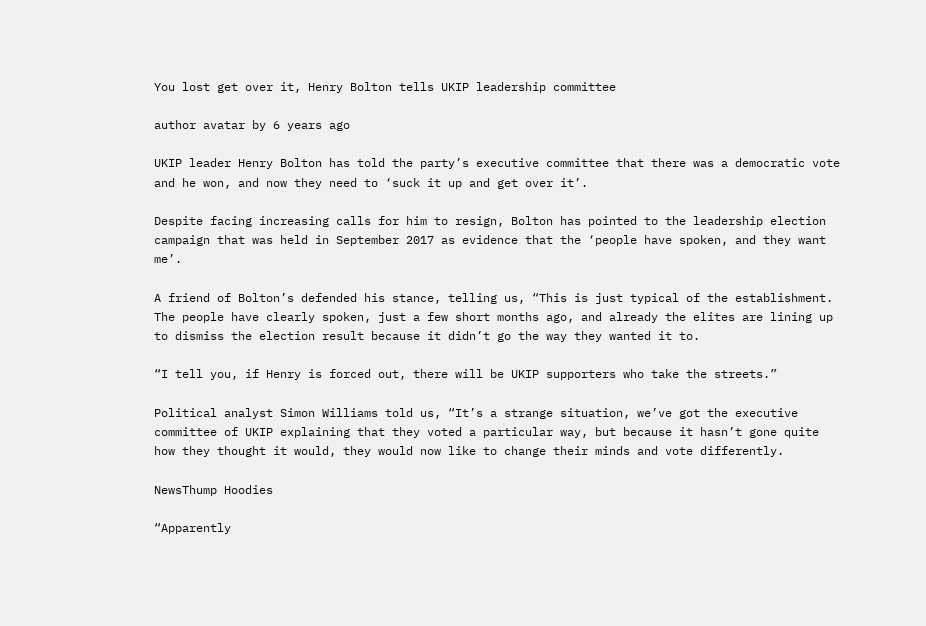You lost get over it, Henry Bolton tells UKIP leadership committee

author avatar by 6 years ago

UKIP leader Henry Bolton has told the party’s executive committee that there was a democratic vote and he won, and now they need to ‘suck it up and get over it’.

Despite facing increasing calls for him to resign, Bolton has pointed to the leadership election campaign that was held in September 2017 as evidence that the ‘people have spoken, and they want me’.

A friend of Bolton’s defended his stance, telling us, “This is just typical of the establishment. The people have clearly spoken, just a few short months ago, and already the elites are lining up to dismiss the election result because it didn’t go the way they wanted it to.

“I tell you, if Henry is forced out, there will be UKIP supporters who take the streets.”

Political analyst Simon Williams told us, “It’s a strange situation, we’ve got the executive committee of UKIP explaining that they voted a particular way, but because it hasn’t gone quite how they thought it would, they would now like to change their minds and vote differently.

NewsThump Hoodies

“Apparently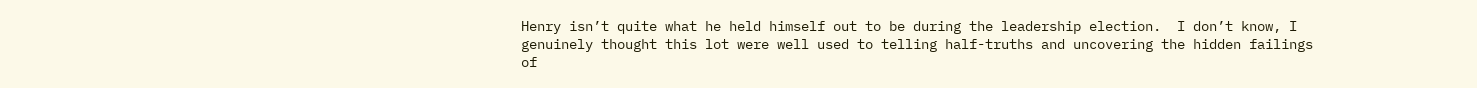Henry isn’t quite what he held himself out to be during the leadership election.  I don’t know, I genuinely thought this lot were well used to telling half-truths and uncovering the hidden failings of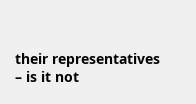their representatives – is it not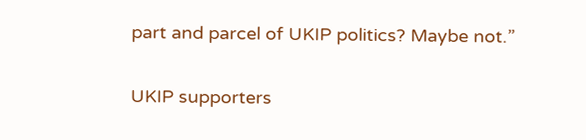part and parcel of UKIP politics? Maybe not.”

UKIP supporters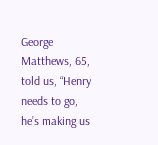George Matthews, 65, told us, “Henry needs to go, he’s making us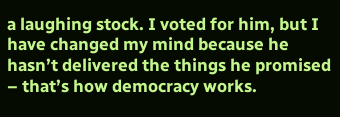a laughing stock. I voted for him, but I have changed my mind because he hasn’t delivered the things he promised – that’s how democracy works.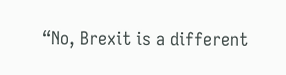“No, Brexit is a different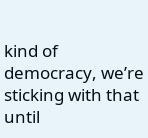kind of democracy, we’re sticking with that until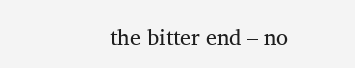the bitter end – no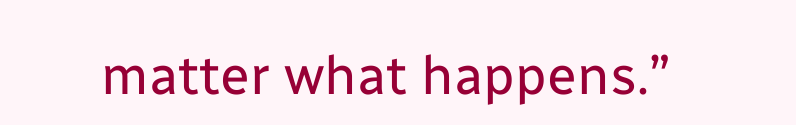matter what happens.”